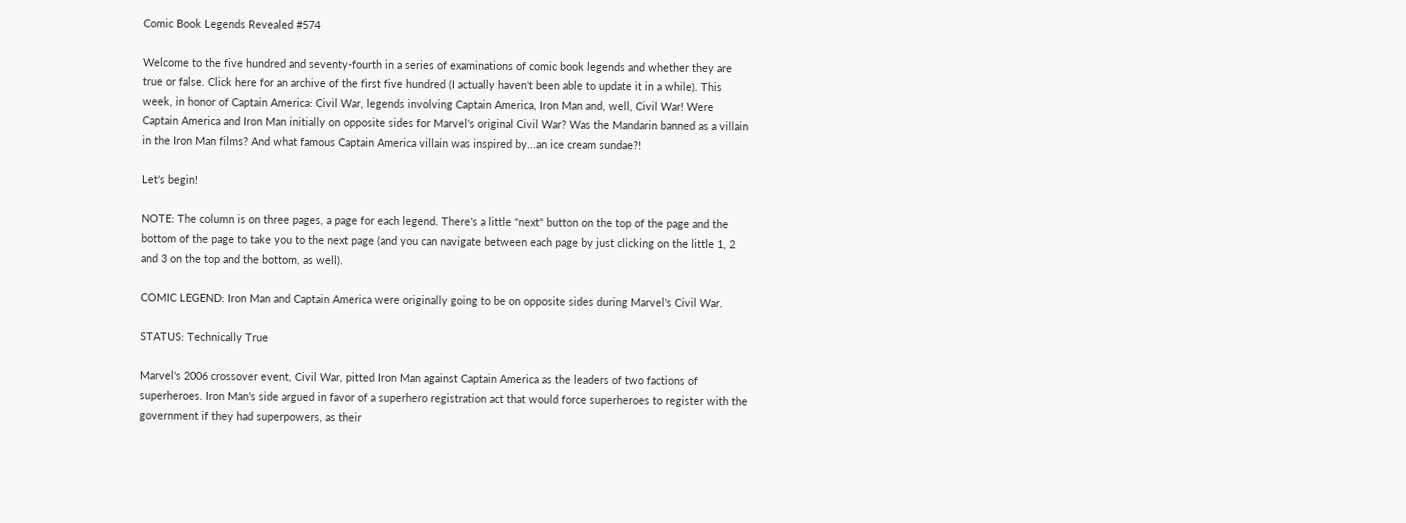Comic Book Legends Revealed #574

Welcome to the five hundred and seventy-fourth in a series of examinations of comic book legends and whether they are true or false. Click here for an archive of the first five hundred (I actually haven't been able to update it in a while). This week, in honor of Captain America: Civil War, legends involving Captain America, Iron Man and, well, Civil War! Were Captain America and Iron Man initially on opposite sides for Marvel's original Civil War? Was the Mandarin banned as a villain in the Iron Man films? And what famous Captain America villain was inspired by...an ice cream sundae?!

Let's begin!

NOTE: The column is on three pages, a page for each legend. There's a little "next" button on the top of the page and the bottom of the page to take you to the next page (and you can navigate between each page by just clicking on the little 1, 2 and 3 on the top and the bottom, as well).

COMIC LEGEND: Iron Man and Captain America were originally going to be on opposite sides during Marvel's Civil War.

STATUS: Technically True

Marvel's 2006 crossover event, Civil War, pitted Iron Man against Captain America as the leaders of two factions of superheroes. Iron Man's side argued in favor of a superhero registration act that would force superheroes to register with the government if they had superpowers, as their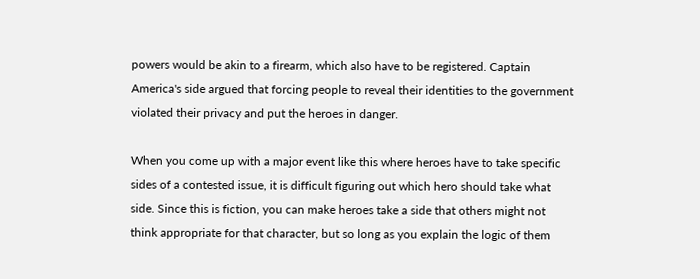powers would be akin to a firearm, which also have to be registered. Captain America's side argued that forcing people to reveal their identities to the government violated their privacy and put the heroes in danger.

When you come up with a major event like this where heroes have to take specific sides of a contested issue, it is difficult figuring out which hero should take what side. Since this is fiction, you can make heroes take a side that others might not think appropriate for that character, but so long as you explain the logic of them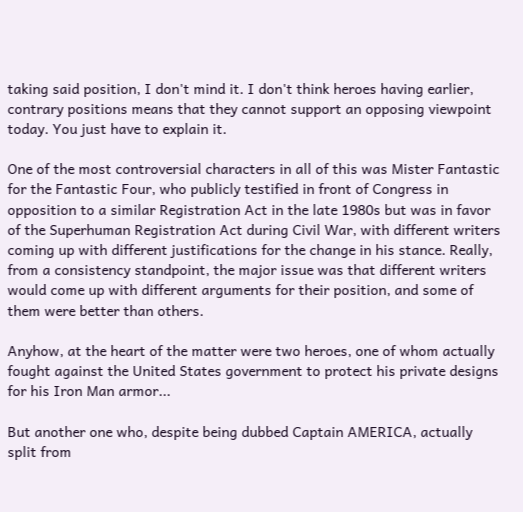taking said position, I don't mind it. I don't think heroes having earlier, contrary positions means that they cannot support an opposing viewpoint today. You just have to explain it.

One of the most controversial characters in all of this was Mister Fantastic for the Fantastic Four, who publicly testified in front of Congress in opposition to a similar Registration Act in the late 1980s but was in favor of the Superhuman Registration Act during Civil War, with different writers coming up with different justifications for the change in his stance. Really, from a consistency standpoint, the major issue was that different writers would come up with different arguments for their position, and some of them were better than others.

Anyhow, at the heart of the matter were two heroes, one of whom actually fought against the United States government to protect his private designs for his Iron Man armor...

But another one who, despite being dubbed Captain AMERICA, actually split from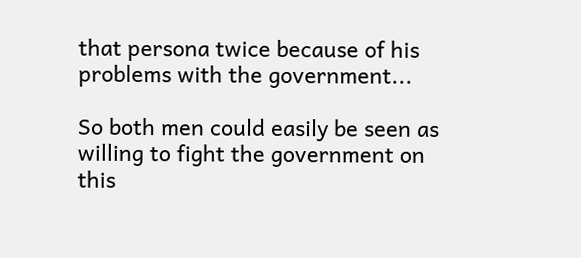that persona twice because of his problems with the government...

So both men could easily be seen as willing to fight the government on this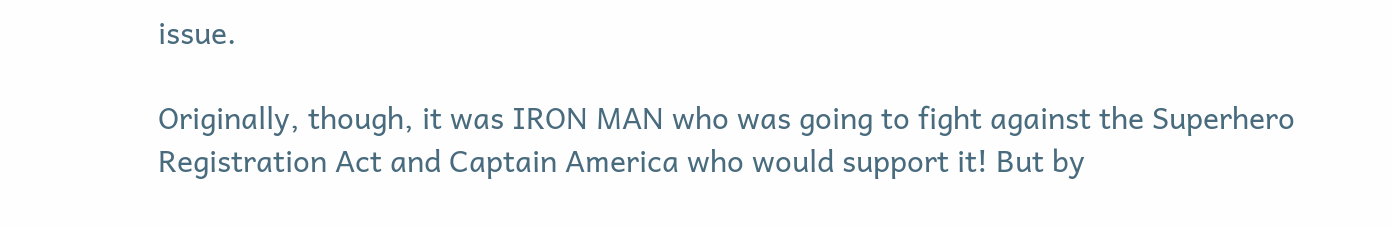issue.

Originally, though, it was IRON MAN who was going to fight against the Superhero Registration Act and Captain America who would support it! But by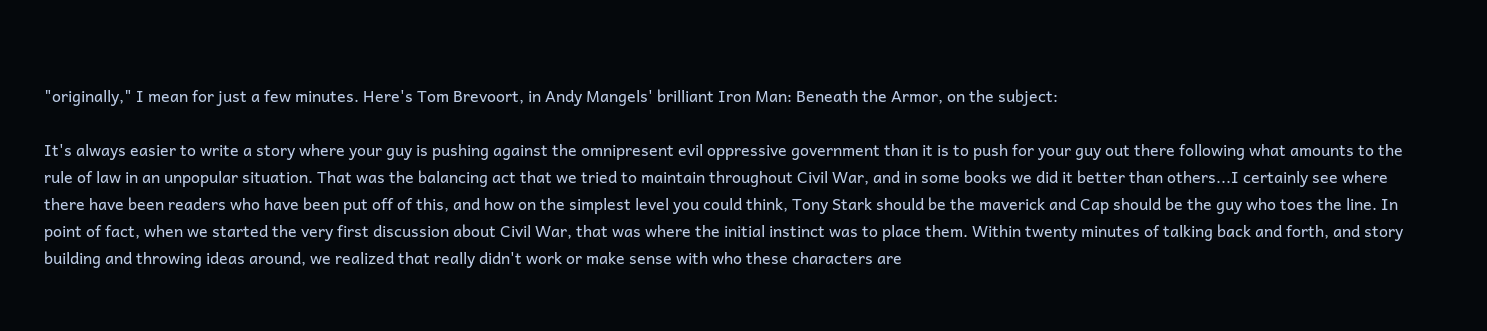"originally," I mean for just a few minutes. Here's Tom Brevoort, in Andy Mangels' brilliant Iron Man: Beneath the Armor, on the subject:

It's always easier to write a story where your guy is pushing against the omnipresent evil oppressive government than it is to push for your guy out there following what amounts to the rule of law in an unpopular situation. That was the balancing act that we tried to maintain throughout Civil War, and in some books we did it better than others...I certainly see where there have been readers who have been put off of this, and how on the simplest level you could think, Tony Stark should be the maverick and Cap should be the guy who toes the line. In point of fact, when we started the very first discussion about Civil War, that was where the initial instinct was to place them. Within twenty minutes of talking back and forth, and story building and throwing ideas around, we realized that really didn't work or make sense with who these characters are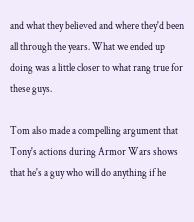and what they believed and where they'd been all through the years. What we ended up doing was a little closer to what rang true for these guys.

Tom also made a compelling argument that Tony's actions during Armor Wars shows that he's a guy who will do anything if he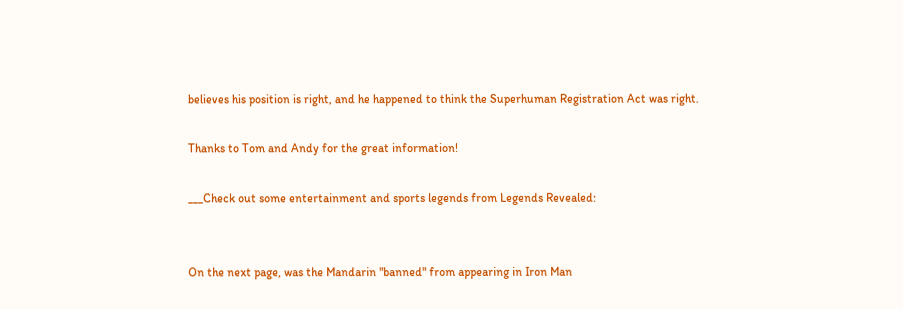believes his position is right, and he happened to think the Superhuman Registration Act was right.

Thanks to Tom and Andy for the great information!

___Check out some entertainment and sports legends from Legends Revealed:


On the next page, was the Mandarin "banned" from appearing in Iron Man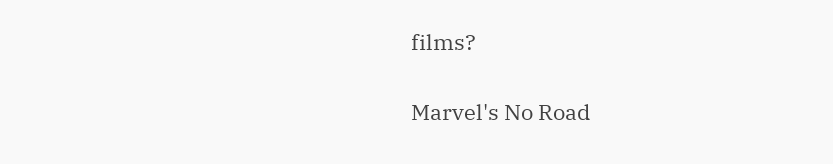films?

Marvel's No Road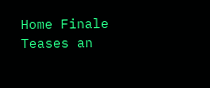Home Finale Teases an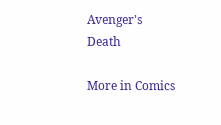Avenger's Death

More in Comics